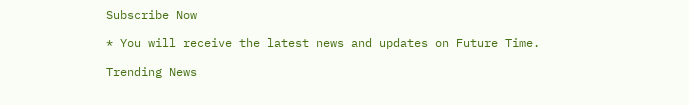Subscribe Now

* You will receive the latest news and updates on Future Time.

Trending News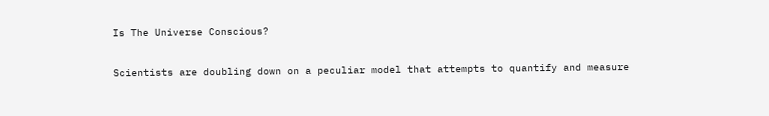Is The Universe Conscious?

Scientists are doubling down on a peculiar model that attempts to quantify and measure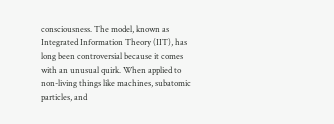consciousness. The model, known as Integrated Information Theory (IIT), has long been controversial because it comes with an unusual quirk. When applied to non-living things like machines, subatomic particles, and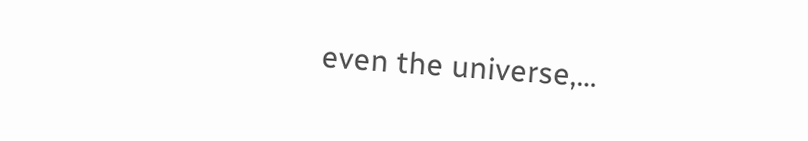even the universe,…